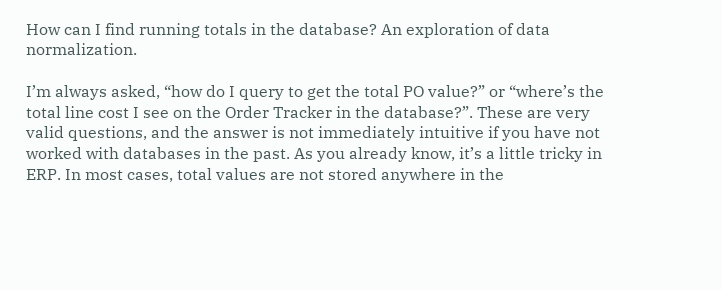How can I find running totals in the database? An exploration of data normalization.

I’m always asked, “how do I query to get the total PO value?” or “where’s the total line cost I see on the Order Tracker in the database?”. These are very valid questions, and the answer is not immediately intuitive if you have not worked with databases in the past. As you already know, it’s a little tricky in ERP. In most cases, total values are not stored anywhere in the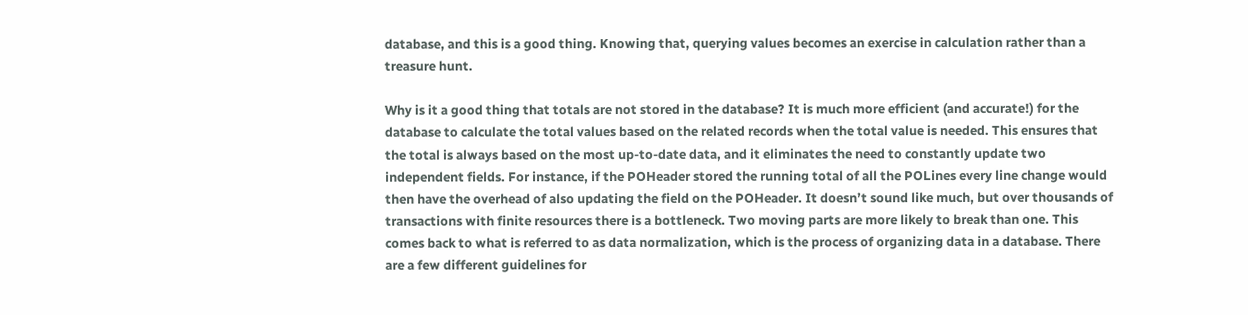database, and this is a good thing. Knowing that, querying values becomes an exercise in calculation rather than a treasure hunt.

Why is it a good thing that totals are not stored in the database? It is much more efficient (and accurate!) for the database to calculate the total values based on the related records when the total value is needed. This ensures that the total is always based on the most up-to-date data, and it eliminates the need to constantly update two independent fields. For instance, if the POHeader stored the running total of all the POLines every line change would then have the overhead of also updating the field on the POHeader. It doesn’t sound like much, but over thousands of transactions with finite resources there is a bottleneck. Two moving parts are more likely to break than one. This comes back to what is referred to as data normalization, which is the process of organizing data in a database. There are a few different guidelines for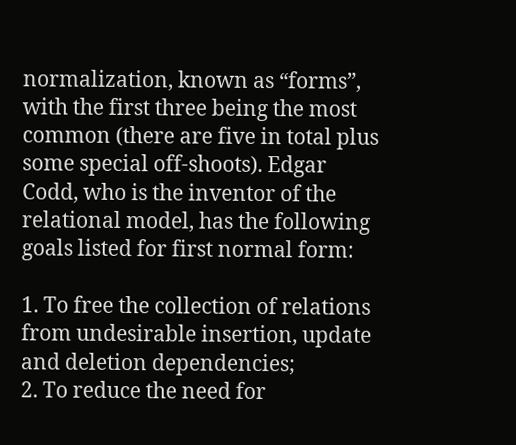normalization, known as “forms”, with the first three being the most common (there are five in total plus some special off-shoots). Edgar Codd, who is the inventor of the relational model, has the following goals listed for first normal form:

1. To free the collection of relations from undesirable insertion, update and deletion dependencies;
2. To reduce the need for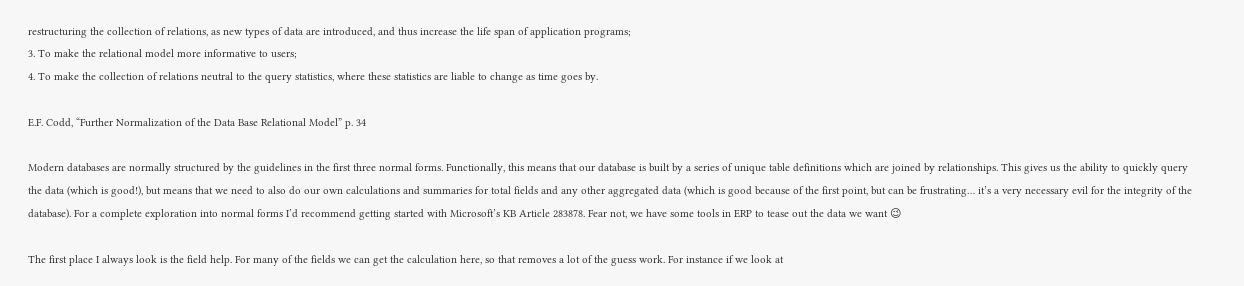restructuring the collection of relations, as new types of data are introduced, and thus increase the life span of application programs;
3. To make the relational model more informative to users;
4. To make the collection of relations neutral to the query statistics, where these statistics are liable to change as time goes by.

E.F. Codd, “Further Normalization of the Data Base Relational Model” p. 34

Modern databases are normally structured by the guidelines in the first three normal forms. Functionally, this means that our database is built by a series of unique table definitions which are joined by relationships. This gives us the ability to quickly query the data (which is good!), but means that we need to also do our own calculations and summaries for total fields and any other aggregated data (which is good because of the first point, but can be frustrating… it’s a very necessary evil for the integrity of the database). For a complete exploration into normal forms I’d recommend getting started with Microsoft’s KB Article 283878. Fear not, we have some tools in ERP to tease out the data we want 😉

The first place I always look is the field help. For many of the fields we can get the calculation here, so that removes a lot of the guess work. For instance if we look at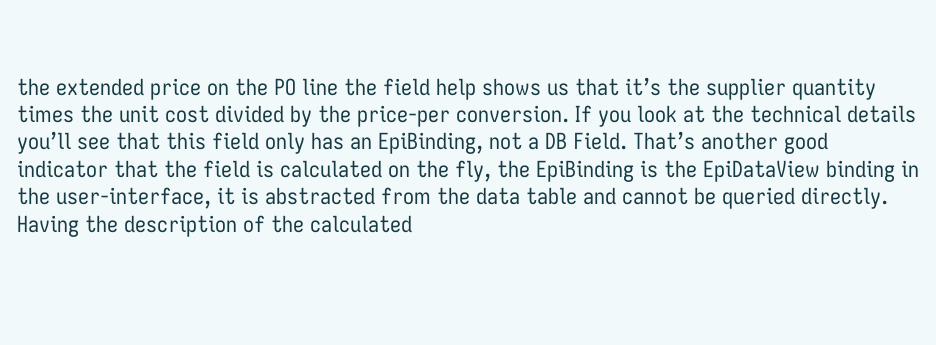the extended price on the PO line the field help shows us that it’s the supplier quantity times the unit cost divided by the price-per conversion. If you look at the technical details you’ll see that this field only has an EpiBinding, not a DB Field. That’s another good indicator that the field is calculated on the fly, the EpiBinding is the EpiDataView binding in the user-interface, it is abstracted from the data table and cannot be queried directly. Having the description of the calculated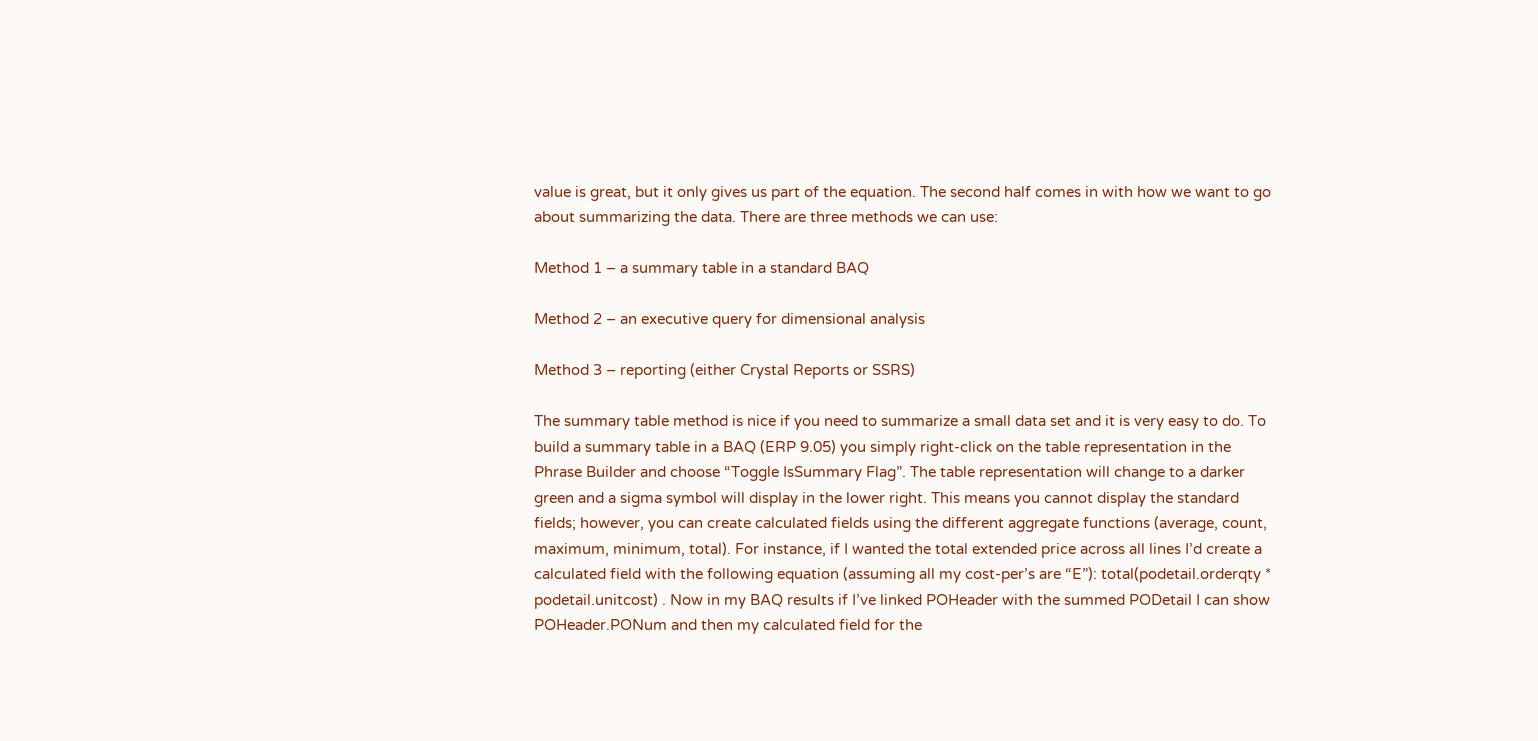value is great, but it only gives us part of the equation. The second half comes in with how we want to go about summarizing the data. There are three methods we can use:

Method 1 – a summary table in a standard BAQ

Method 2 – an executive query for dimensional analysis

Method 3 – reporting (either Crystal Reports or SSRS)

The summary table method is nice if you need to summarize a small data set and it is very easy to do. To build a summary table in a BAQ (ERP 9.05) you simply right-click on the table representation in the Phrase Builder and choose “Toggle IsSummary Flag”. The table representation will change to a darker green and a sigma symbol will display in the lower right. This means you cannot display the standard fields; however, you can create calculated fields using the different aggregate functions (average, count, maximum, minimum, total). For instance, if I wanted the total extended price across all lines I’d create a calculated field with the following equation (assuming all my cost-per’s are “E”): total(podetail.orderqty * podetail.unitcost) . Now in my BAQ results if I’ve linked POHeader with the summed PODetail I can show POHeader.PONum and then my calculated field for the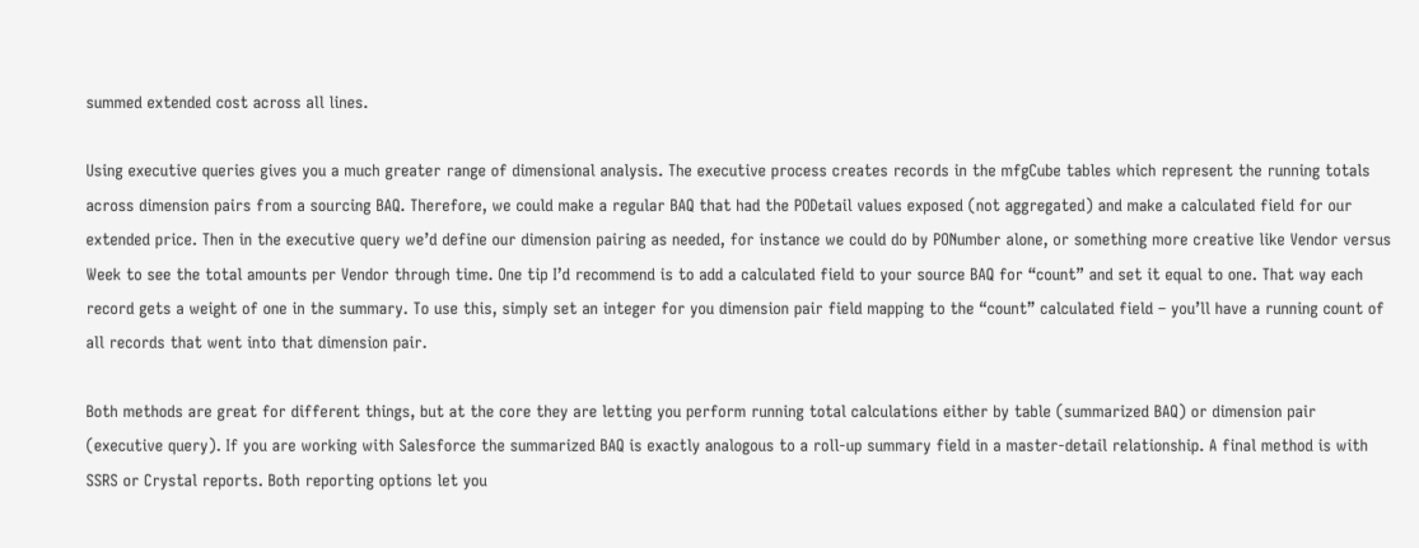summed extended cost across all lines.

Using executive queries gives you a much greater range of dimensional analysis. The executive process creates records in the mfgCube tables which represent the running totals across dimension pairs from a sourcing BAQ. Therefore, we could make a regular BAQ that had the PODetail values exposed (not aggregated) and make a calculated field for our extended price. Then in the executive query we’d define our dimension pairing as needed, for instance we could do by PONumber alone, or something more creative like Vendor versus Week to see the total amounts per Vendor through time. One tip I’d recommend is to add a calculated field to your source BAQ for “count” and set it equal to one. That way each record gets a weight of one in the summary. To use this, simply set an integer for you dimension pair field mapping to the “count” calculated field – you’ll have a running count of all records that went into that dimension pair.

Both methods are great for different things, but at the core they are letting you perform running total calculations either by table (summarized BAQ) or dimension pair (executive query). If you are working with Salesforce the summarized BAQ is exactly analogous to a roll-up summary field in a master-detail relationship. A final method is with SSRS or Crystal reports. Both reporting options let you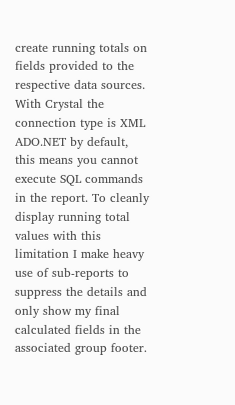create running totals on fields provided to the respective data sources. With Crystal the connection type is XML ADO.NET by default, this means you cannot execute SQL commands in the report. To cleanly display running total values with this limitation I make heavy use of sub-reports to suppress the details and only show my final calculated fields in the associated group footer.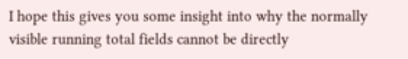I hope this gives you some insight into why the normally visible running total fields cannot be directly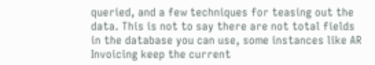queried, and a few techniques for teasing out the data. This is not to say there are not total fields in the database you can use, some instances like AR Invoicing keep the current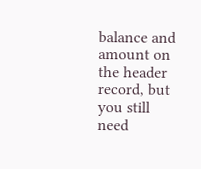balance and amount on the header record, but you still need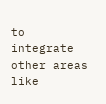to integrate other areas like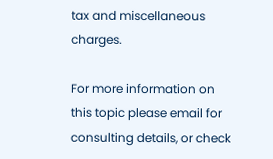tax and miscellaneous charges.

For more information on this topic please email for consulting details, or check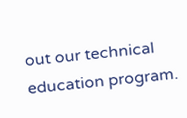out our technical education program.